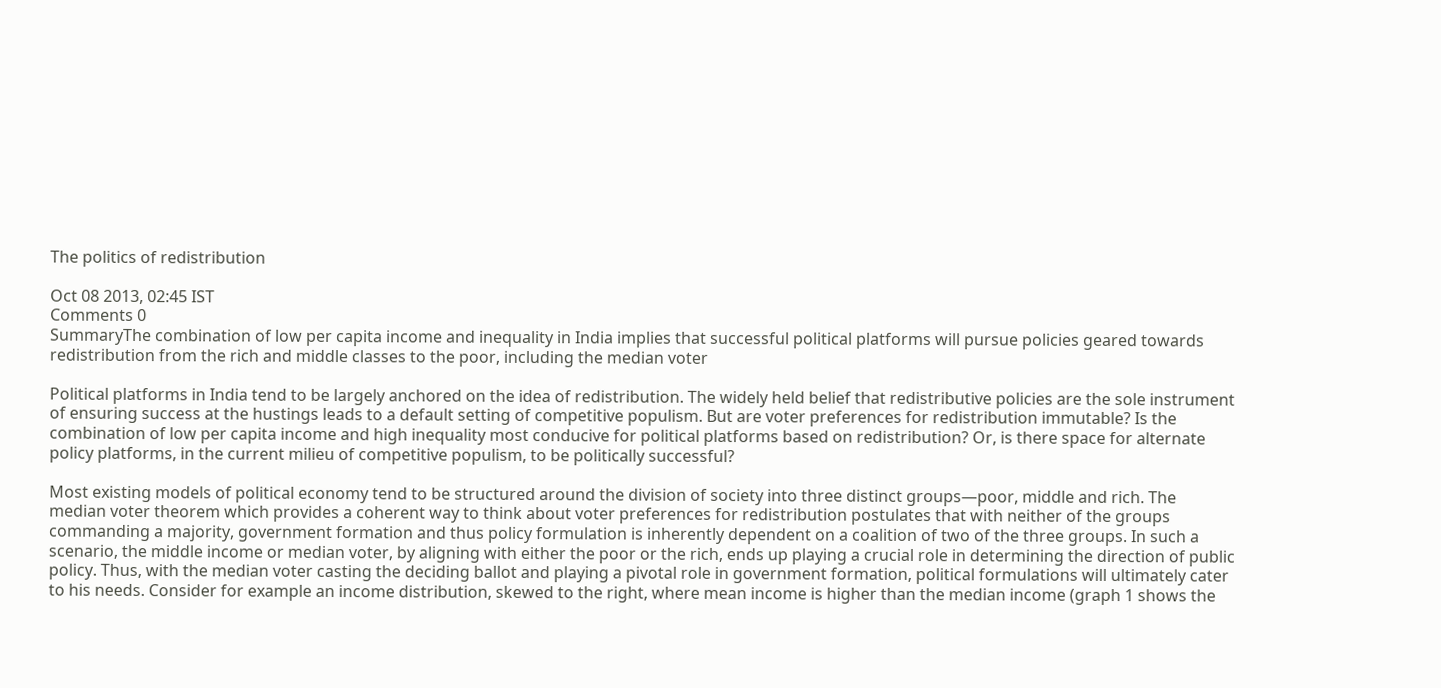The politics of redistribution

Oct 08 2013, 02:45 IST
Comments 0
SummaryThe combination of low per capita income and inequality in India implies that successful political platforms will pursue policies geared towards redistribution from the rich and middle classes to the poor, including the median voter

Political platforms in India tend to be largely anchored on the idea of redistribution. The widely held belief that redistributive policies are the sole instrument of ensuring success at the hustings leads to a default setting of competitive populism. But are voter preferences for redistribution immutable? Is the combination of low per capita income and high inequality most conducive for political platforms based on redistribution? Or, is there space for alternate policy platforms, in the current milieu of competitive populism, to be politically successful?

Most existing models of political economy tend to be structured around the division of society into three distinct groups—poor, middle and rich. The median voter theorem which provides a coherent way to think about voter preferences for redistribution postulates that with neither of the groups commanding a majority, government formation and thus policy formulation is inherently dependent on a coalition of two of the three groups. In such a scenario, the middle income or median voter, by aligning with either the poor or the rich, ends up playing a crucial role in determining the direction of public policy. Thus, with the median voter casting the deciding ballot and playing a pivotal role in government formation, political formulations will ultimately cater to his needs. Consider for example an income distribution, skewed to the right, where mean income is higher than the median income (graph 1 shows the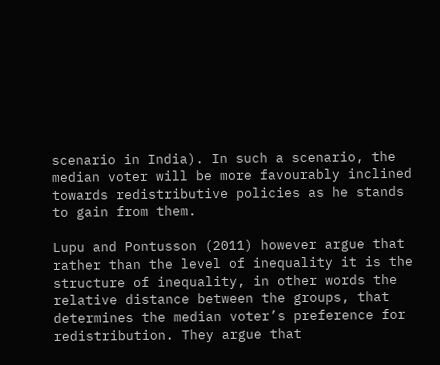scenario in India). In such a scenario, the median voter will be more favourably inclined towards redistributive policies as he stands to gain from them.

Lupu and Pontusson (2011) however argue that rather than the level of inequality it is the structure of inequality, in other words the relative distance between the groups, that determines the median voter’s preference for redistribution. They argue that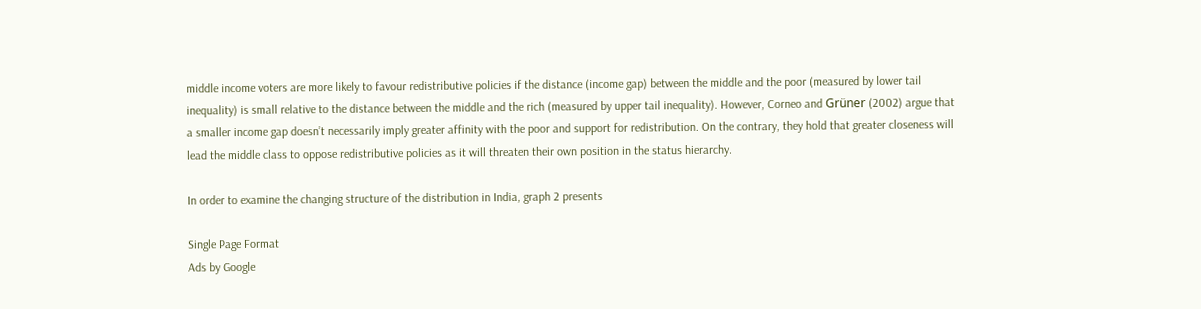middle income voters are more likely to favour redistributive policies if the distance (income gap) between the middle and the poor (measured by lower tail inequality) is small relative to the distance between the middle and the rich (measured by upper tail inequality). However, Corneo and Grüner (2002) argue that a smaller income gap doesn’t necessarily imply greater affinity with the poor and support for redistribution. On the contrary, they hold that greater closeness will lead the middle class to oppose redistributive policies as it will threaten their own position in the status hierarchy.

In order to examine the changing structure of the distribution in India, graph 2 presents

Single Page Format
Ads by Google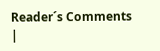Reader´s Comments
|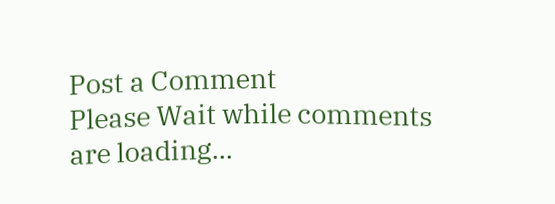Post a Comment
Please Wait while comments are loading...